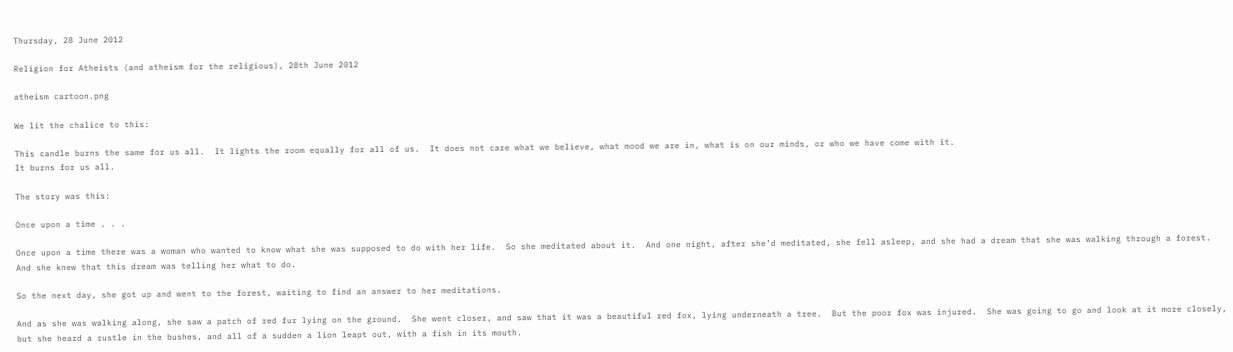Thursday, 28 June 2012

Religion for Atheists (and atheism for the religious), 28th June 2012

atheism cartoon.png

We lit the chalice to this:

This candle burns the same for us all.  It lights the room equally for all of us.  It does not care what we believe, what mood we are in, what is on our minds, or who we have come with it.
It burns for us all.

The story was this:

Once upon a time . . .

Once upon a time there was a woman who wanted to know what she was supposed to do with her life.  So she meditated about it.  And one night, after she’d meditated, she fell asleep, and she had a dream that she was walking through a forest.  And she knew that this dream was telling her what to do.

So the next day, she got up and went to the forest, waiting to find an answer to her meditations.

And as she was walking along, she saw a patch of red fur lying on the ground.  She went closer, and saw that it was a beautiful red fox, lying underneath a tree.  But the poor fox was injured.  She was going to go and look at it more closely, but she heard a rustle in the bushes, and all of a sudden a lion leapt out, with a fish in its mouth.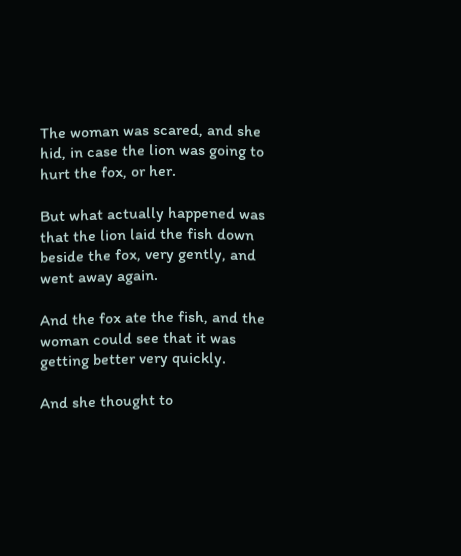The woman was scared, and she hid, in case the lion was going to hurt the fox, or her.

But what actually happened was that the lion laid the fish down beside the fox, very gently, and went away again.

And the fox ate the fish, and the woman could see that it was getting better very quickly.

And she thought to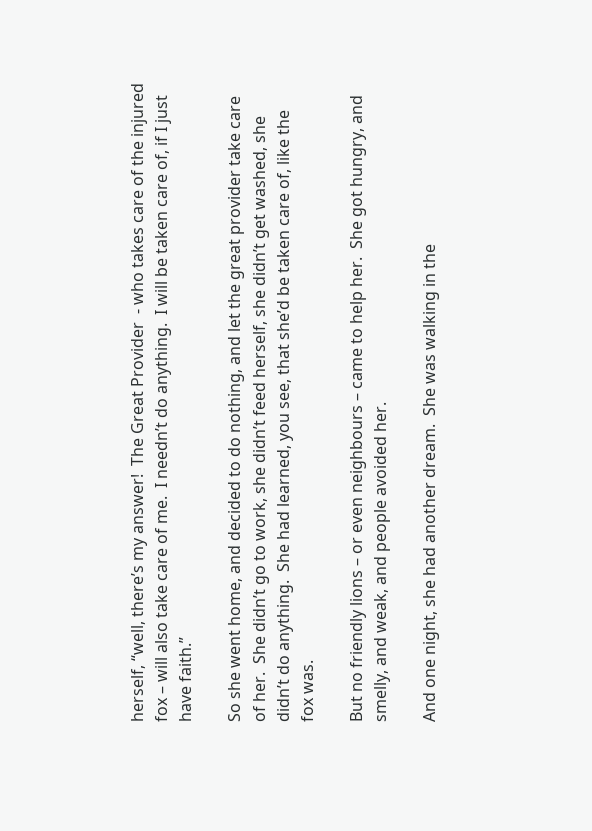herself, “well, there’s my answer!  The Great Provider  - who takes care of the injured fox – will also take care of me.  I needn’t do anything.  I will be taken care of, if I just have faith.”

So she went home, and decided to do nothing, and let the great provider take care of her.  She didn’t go to work, she didn’t feed herself, she didn’t get washed, she didn’t do anything.  She had learned, you see, that she’d be taken care of, like the fox was.

But no friendly lions – or even neighbours – came to help her.  She got hungry, and smelly, and weak, and people avoided her.

And one night, she had another dream.  She was walking in the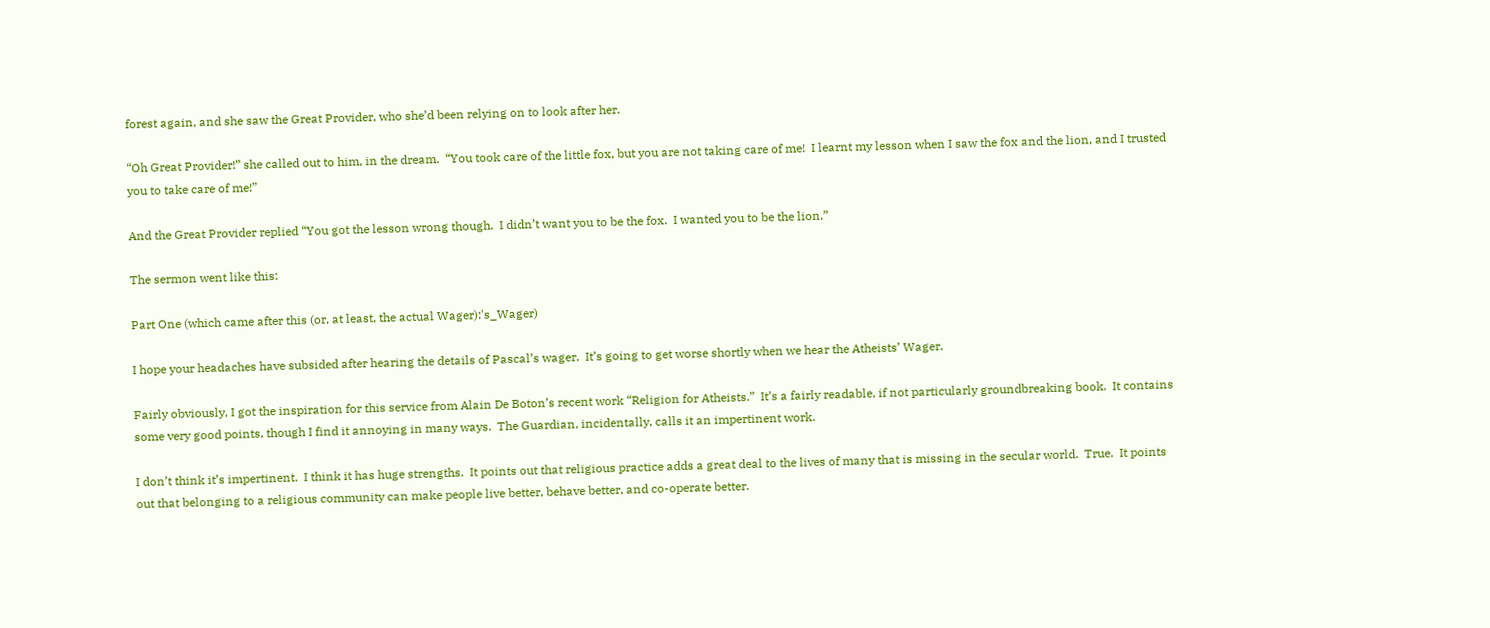forest again, and she saw the Great Provider, who she’d been relying on to look after her.

“Oh Great Provider!” she called out to him, in the dream.  “You took care of the little fox, but you are not taking care of me!  I learnt my lesson when I saw the fox and the lion, and I trusted you to take care of me!”

And the Great Provider replied “You got the lesson wrong though.  I didn’t want you to be the fox.  I wanted you to be the lion.”

The sermon went like this:

Part One (which came after this (or, at least, the actual Wager):'s_Wager)

I hope your headaches have subsided after hearing the details of Pascal’s wager.  It’s going to get worse shortly when we hear the Atheists’ Wager.

Fairly obviously, I got the inspiration for this service from Alain De Boton’s recent work “Religion for Atheists.”  It’s a fairly readable, if not particularly groundbreaking book.  It contains some very good points, though I find it annoying in many ways.  The Guardian, incidentally, calls it an impertinent work.

I don’t think it’s impertinent.  I think it has huge strengths.  It points out that religious practice adds a great deal to the lives of many that is missing in the secular world.  True.  It points out that belonging to a religious community can make people live better, behave better, and co-operate better.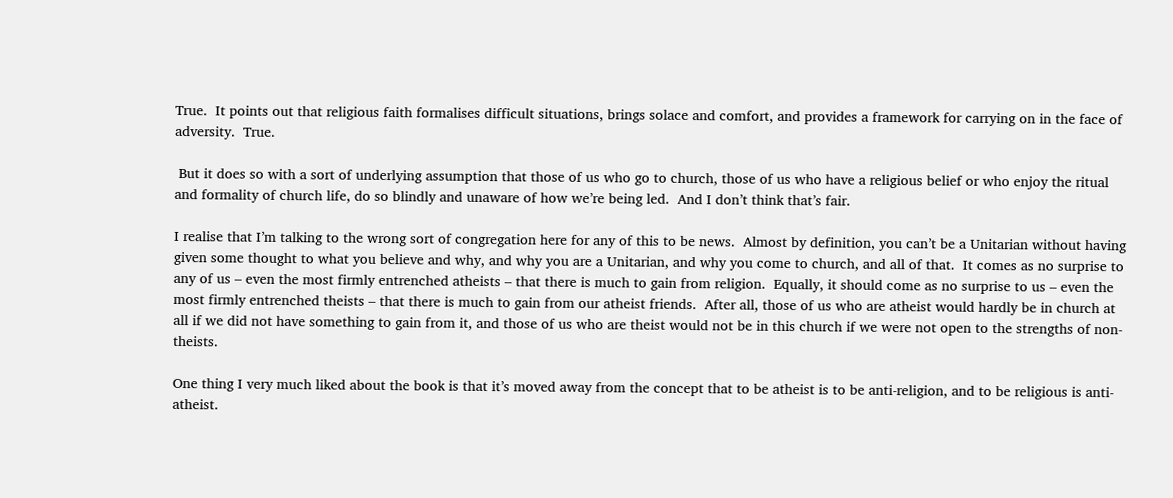True.  It points out that religious faith formalises difficult situations, brings solace and comfort, and provides a framework for carrying on in the face of adversity.  True.

 But it does so with a sort of underlying assumption that those of us who go to church, those of us who have a religious belief or who enjoy the ritual and formality of church life, do so blindly and unaware of how we’re being led.  And I don’t think that’s fair.

I realise that I’m talking to the wrong sort of congregation here for any of this to be news.  Almost by definition, you can’t be a Unitarian without having given some thought to what you believe and why, and why you are a Unitarian, and why you come to church, and all of that.  It comes as no surprise to any of us – even the most firmly entrenched atheists – that there is much to gain from religion.  Equally, it should come as no surprise to us – even the most firmly entrenched theists – that there is much to gain from our atheist friends.  After all, those of us who are atheist would hardly be in church at all if we did not have something to gain from it, and those of us who are theist would not be in this church if we were not open to the strengths of non-theists.

One thing I very much liked about the book is that it’s moved away from the concept that to be atheist is to be anti-religion, and to be religious is anti-atheist.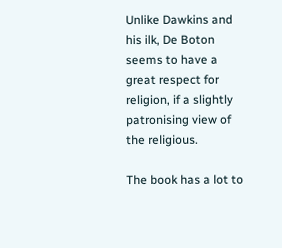Unlike Dawkins and his ilk, De Boton seems to have a great respect for religion, if a slightly patronising view of the religious.

The book has a lot to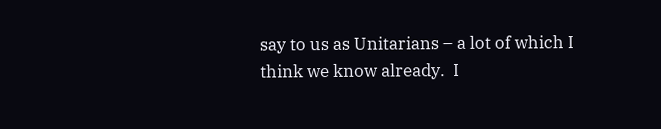say to us as Unitarians – a lot of which I think we know already.  I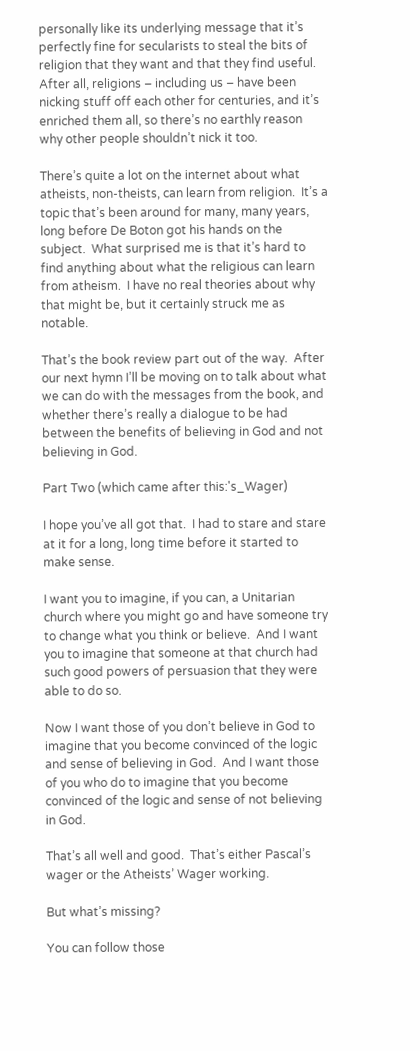personally like its underlying message that it’s perfectly fine for secularists to steal the bits of religion that they want and that they find useful.  After all, religions – including us – have been nicking stuff off each other for centuries, and it’s enriched them all, so there’s no earthly reason why other people shouldn’t nick it too.

There’s quite a lot on the internet about what atheists, non-theists, can learn from religion.  It’s a topic that’s been around for many, many years, long before De Boton got his hands on the subject.  What surprised me is that it’s hard to find anything about what the religious can learn from atheism.  I have no real theories about why that might be, but it certainly struck me as notable.

That’s the book review part out of the way.  After our next hymn I’ll be moving on to talk about what we can do with the messages from the book, and whether there’s really a dialogue to be had between the benefits of believing in God and not believing in God.

Part Two (which came after this:'s_Wager)

I hope you’ve all got that.  I had to stare and stare at it for a long, long time before it started to make sense.

I want you to imagine, if you can, a Unitarian church where you might go and have someone try to change what you think or believe.  And I want you to imagine that someone at that church had such good powers of persuasion that they were able to do so.

Now I want those of you don’t believe in God to imagine that you become convinced of the logic and sense of believing in God.  And I want those of you who do to imagine that you become convinced of the logic and sense of not believing in God.

That’s all well and good.  That’s either Pascal’s wager or the Atheists’ Wager working.

But what’s missing?

You can follow those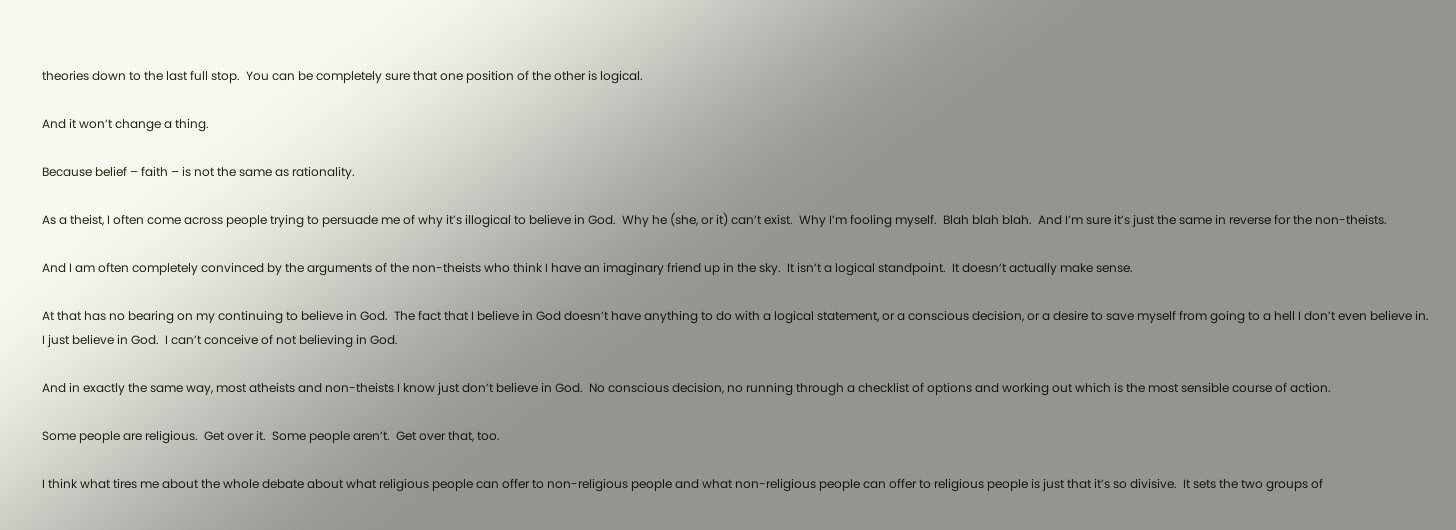theories down to the last full stop.  You can be completely sure that one position of the other is logical.

And it won’t change a thing.

Because belief – faith – is not the same as rationality.

As a theist, I often come across people trying to persuade me of why it’s illogical to believe in God.  Why he (she, or it) can’t exist.  Why I’m fooling myself.  Blah blah blah.  And I’m sure it’s just the same in reverse for the non-theists.

And I am often completely convinced by the arguments of the non-theists who think I have an imaginary friend up in the sky.  It isn’t a logical standpoint.  It doesn’t actually make sense.

At that has no bearing on my continuing to believe in God.  The fact that I believe in God doesn’t have anything to do with a logical statement, or a conscious decision, or a desire to save myself from going to a hell I don’t even believe in.  I just believe in God.  I can’t conceive of not believing in God.

And in exactly the same way, most atheists and non-theists I know just don’t believe in God.  No conscious decision, no running through a checklist of options and working out which is the most sensible course of action.

Some people are religious.  Get over it.  Some people aren’t.  Get over that, too.

I think what tires me about the whole debate about what religious people can offer to non-religious people and what non-religious people can offer to religious people is just that it’s so divisive.  It sets the two groups of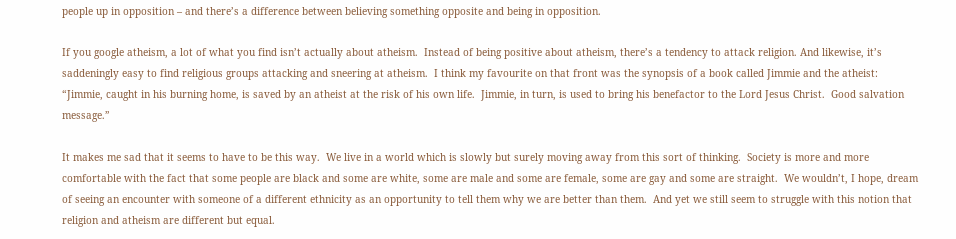people up in opposition – and there’s a difference between believing something opposite and being in opposition.

If you google atheism, a lot of what you find isn’t actually about atheism.  Instead of being positive about atheism, there’s a tendency to attack religion. And likewise, it’s saddeningly easy to find religious groups attacking and sneering at atheism.  I think my favourite on that front was the synopsis of a book called Jimmie and the atheist:  “Jimmie, caught in his burning home, is saved by an atheist at the risk of his own life.  Jimmie, in turn, is used to bring his benefactor to the Lord Jesus Christ.  Good salvation message.”

It makes me sad that it seems to have to be this way.  We live in a world which is slowly but surely moving away from this sort of thinking.  Society is more and more comfortable with the fact that some people are black and some are white, some are male and some are female, some are gay and some are straight.  We wouldn’t, I hope, dream of seeing an encounter with someone of a different ethnicity as an opportunity to tell them why we are better than them.  And yet we still seem to struggle with this notion that religion and atheism are different but equal.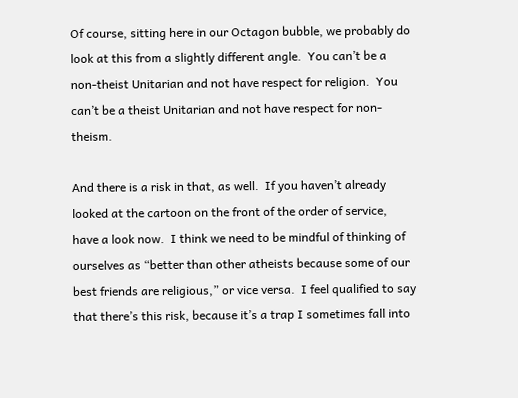Of course, sitting here in our Octagon bubble, we probably do look at this from a slightly different angle.  You can’t be a non-theist Unitarian and not have respect for religion.  You can’t be a theist Unitarian and not have respect for non-theism.

And there is a risk in that, as well.  If you haven’t already looked at the cartoon on the front of the order of service, have a look now.  I think we need to be mindful of thinking of ourselves as “better than other atheists because some of our best friends are religious,” or vice versa.  I feel qualified to say that there’s this risk, because it’s a trap I sometimes fall into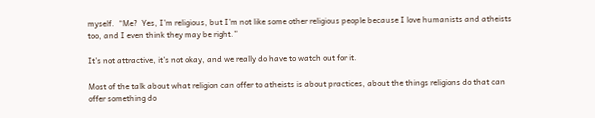myself.  “Me?  Yes, I’m religious, but I’m not like some other religious people because I love humanists and atheists too, and I even think they may be right.”

It’s not attractive, it’s not okay, and we really do have to watch out for it.

Most of the talk about what religion can offer to atheists is about practices, about the things religions do that can offer something do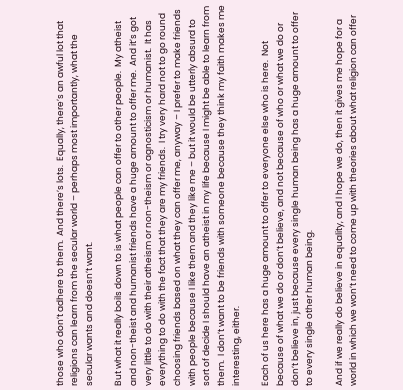those who don’t adhere to them.  And there’s lots.  Equally, there’s an awful lot that religions can learn from the secular world – perhaps most importantly, what the secular wants and doesn’t want.

But what it really boils down to is what people can offer to other people.  My atheist and non-theist and humanist friends have a huge amount to offer me.  And it’s got very little to do with their atheism or non-theism or agnosticism or humanist.  It has everything to do with the fact that they are my friends.  I try very hard not to go round choosing friends based on what they can offer me, anyway – I prefer to make friends with people because I like them and they like me – but it would be utterly absurd to sort of decide I should have an atheist in my life because I might be able to learn from them.  I don’t want to be friends with someone because they think my faith makes me interesting, either.

Each of us here has a huge amount to offer to everyone else who is here.  Not because of what we do or don’t believe, and not because of who or what we do or don’t believe in, just because every single human being has a huge amount to offer to every single other human being.

And if we really do believe in equality, and I hope we do, then it gives me hope for a world in which we won’t need to come up with theories about what religion can offer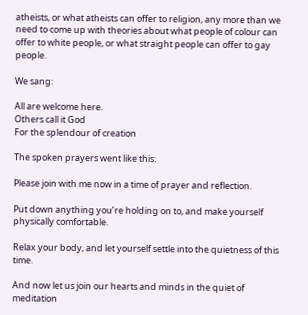atheists, or what atheists can offer to religion, any more than we need to come up with theories about what people of colour can offer to white people, or what straight people can offer to gay people.

We sang:

All are welcome here.
Others call it God
For the splendour of creation

The spoken prayers went like this:

Please join with me now in a time of prayer and reflection.

Put down anything you’re holding on to, and make yourself physically comfortable.

Relax your body, and let yourself settle into the quietness of this time.

And now let us join our hearts and minds in the quiet of meditation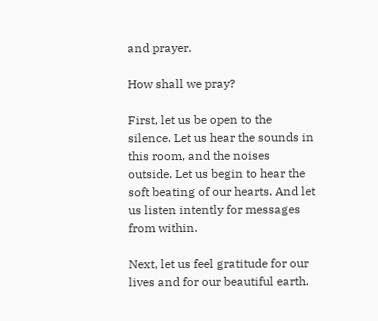and prayer.

How shall we pray?

First, let us be open to the silence. Let us hear the sounds in this room, and the noises outside. Let us begin to hear the soft beating of our hearts. And let us listen intently for messages from within.

Next, let us feel gratitude for our lives and for our beautiful earth.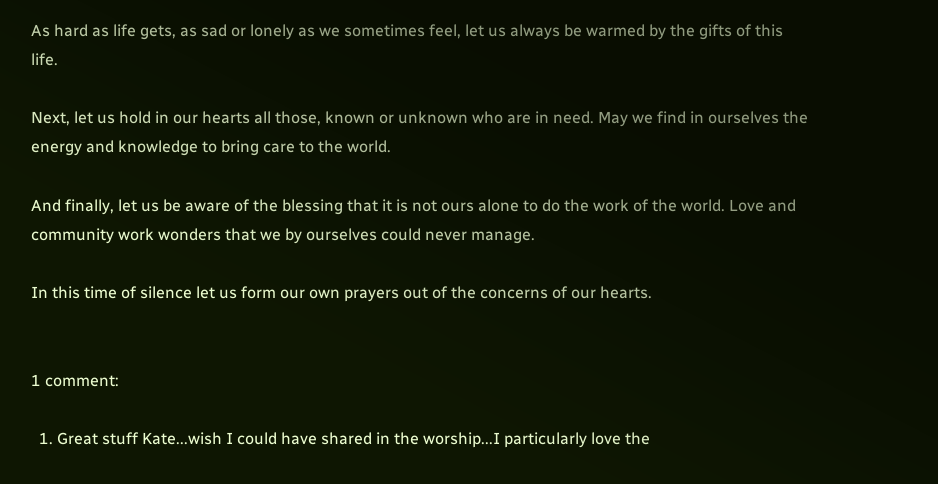As hard as life gets, as sad or lonely as we sometimes feel, let us always be warmed by the gifts of this life.

Next, let us hold in our hearts all those, known or unknown who are in need. May we find in ourselves the energy and knowledge to bring care to the world.

And finally, let us be aware of the blessing that it is not ours alone to do the work of the world. Love and community work wonders that we by ourselves could never manage.

In this time of silence let us form our own prayers out of the concerns of our hearts.


1 comment:

  1. Great stuff Kate...wish I could have shared in the worship...I particularly love the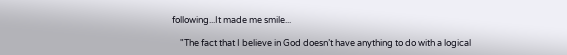following...It made me smile...

    "The fact that I believe in God doesn’t have anything to do with a logical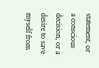statement, or a conscious decision, or a desire to save myself from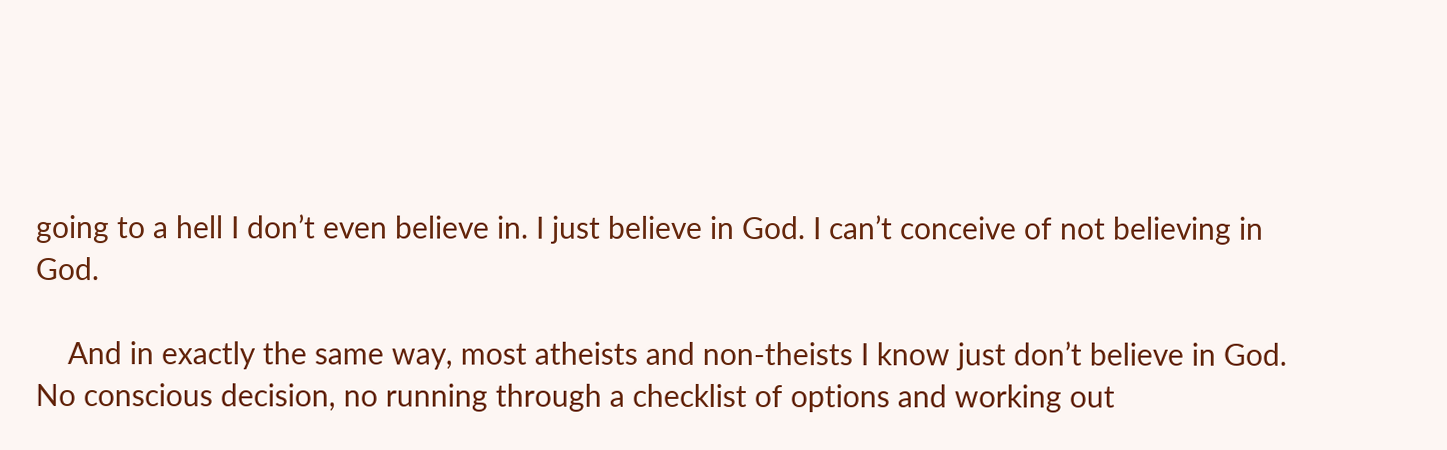going to a hell I don’t even believe in. I just believe in God. I can’t conceive of not believing in God.

    And in exactly the same way, most atheists and non-theists I know just don’t believe in God. No conscious decision, no running through a checklist of options and working out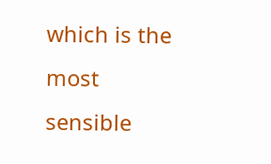which is the most sensible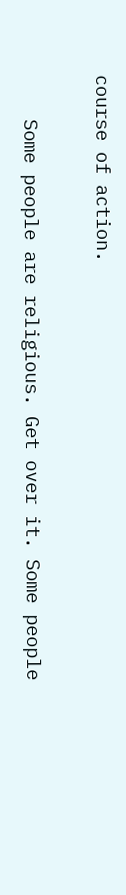course of action.

    Some people are religious. Get over it. Some people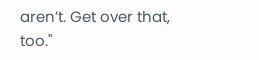aren’t. Get over that, too."